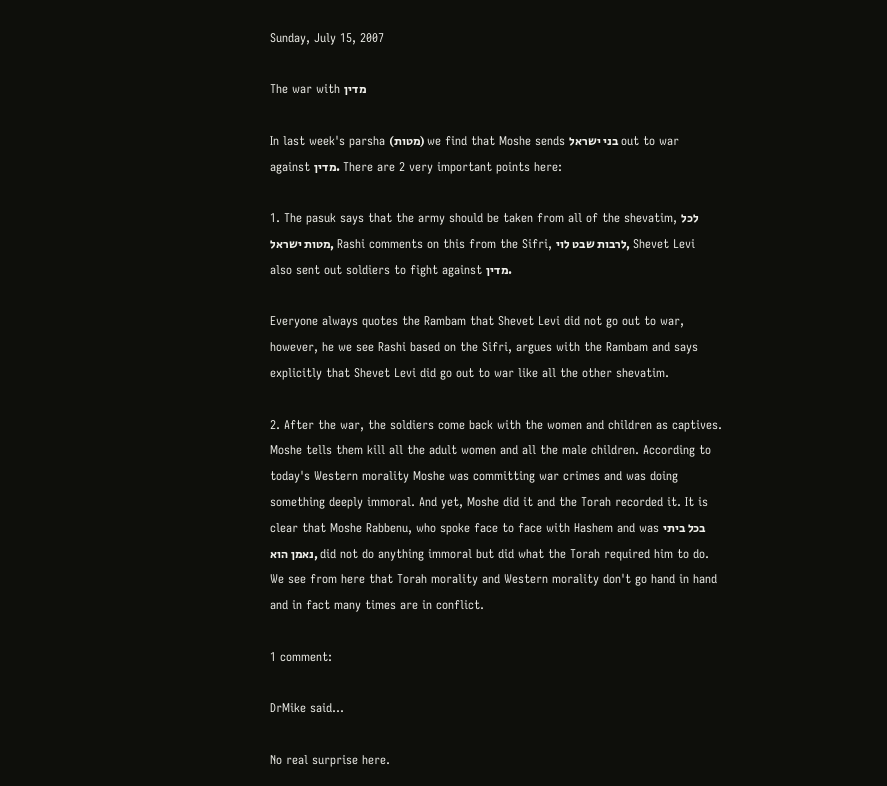Sunday, July 15, 2007

The war with מדין

In last week's parsha (מטות) we find that Moshe sends בני ישראל out to war against מדין. There are 2 very important points here:

1. The pasuk says that the army should be taken from all of the shevatim, לכל מטות ישראל, Rashi comments on this from the Sifri, לרבות שבט לוי, Shevet Levi also sent out soldiers to fight against מדין.

Everyone always quotes the Rambam that Shevet Levi did not go out to war, however, he we see Rashi based on the Sifri, argues with the Rambam and says explicitly that Shevet Levi did go out to war like all the other shevatim.

2. After the war, the soldiers come back with the women and children as captives. Moshe tells them kill all the adult women and all the male children. According to today's Western morality Moshe was committing war crimes and was doing something deeply immoral. And yet, Moshe did it and the Torah recorded it. It is clear that Moshe Rabbenu, who spoke face to face with Hashem and was בכל ביתי נאמן הוא, did not do anything immoral but did what the Torah required him to do. We see from here that Torah morality and Western morality don't go hand in hand and in fact many times are in conflict.

1 comment:

DrMike said...

No real surprise here.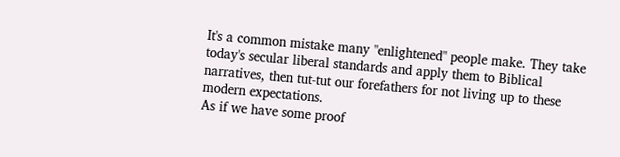It's a common mistake many "enlightened" people make. They take today's secular liberal standards and apply them to Biblical narratives, then tut-tut our forefathers for not living up to these modern expectations.
As if we have some proof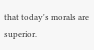that today's morals are superior.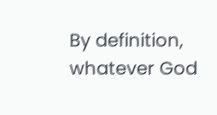By definition, whatever God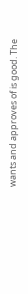wants and approves of is good. The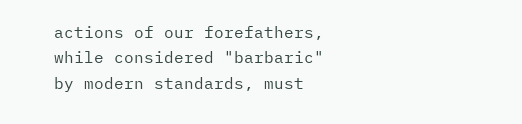actions of our forefathers, while considered "barbaric" by modern standards, must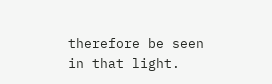therefore be seen in that light.